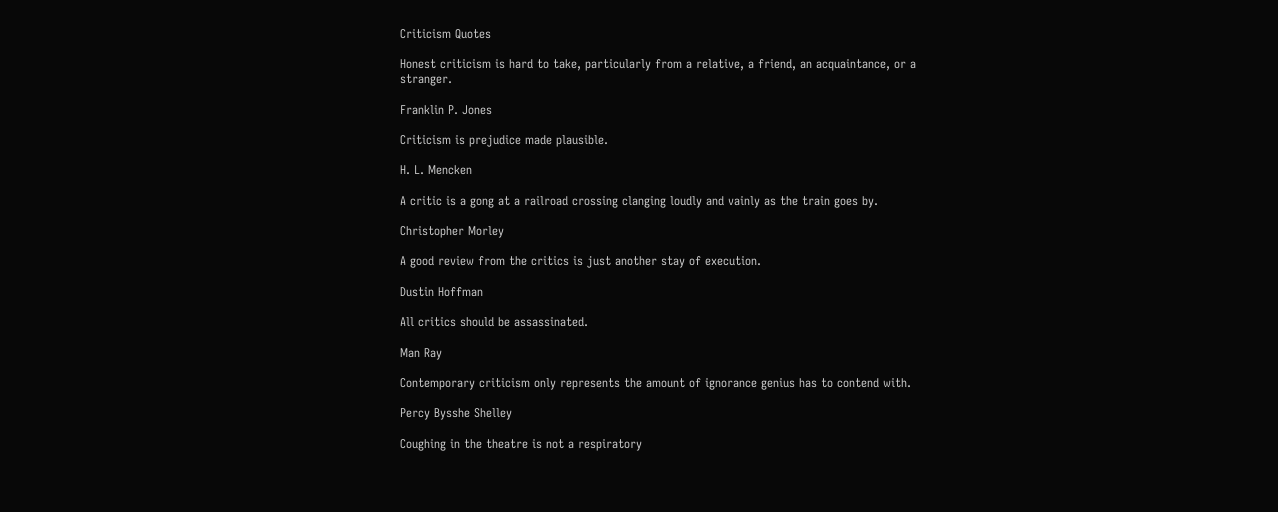Criticism Quotes

Honest criticism is hard to take, particularly from a relative, a friend, an acquaintance, or a stranger.

Franklin P. Jones

Criticism is prejudice made plausible.

H. L. Mencken

A critic is a gong at a railroad crossing clanging loudly and vainly as the train goes by.

Christopher Morley

A good review from the critics is just another stay of execution.

Dustin Hoffman

All critics should be assassinated.

Man Ray

Contemporary criticism only represents the amount of ignorance genius has to contend with.

Percy Bysshe Shelley

Coughing in the theatre is not a respiratory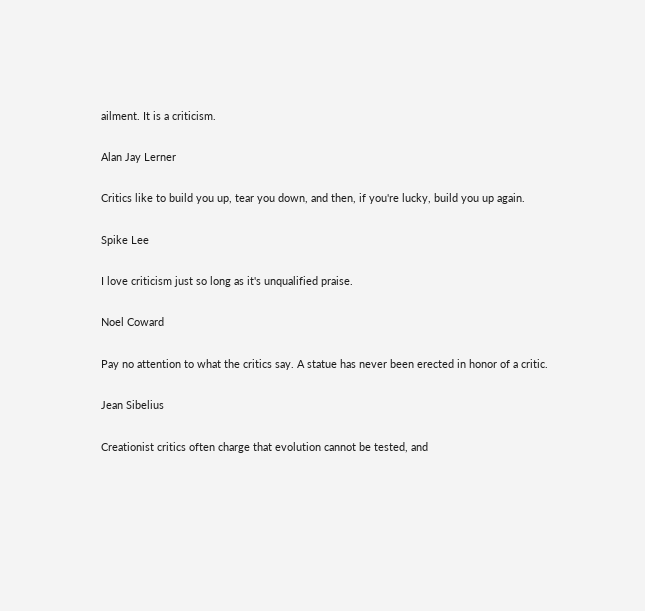ailment. It is a criticism.

Alan Jay Lerner

Critics like to build you up, tear you down, and then, if you're lucky, build you up again.

Spike Lee

I love criticism just so long as it's unqualified praise.

Noel Coward

Pay no attention to what the critics say. A statue has never been erected in honor of a critic.

Jean Sibelius

Creationist critics often charge that evolution cannot be tested, and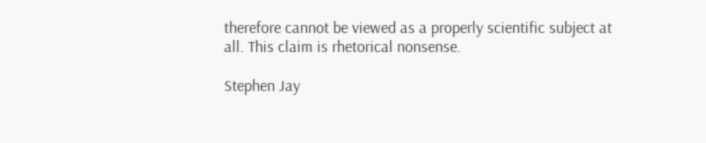therefore cannot be viewed as a properly scientific subject at all. This claim is rhetorical nonsense.

Stephen Jay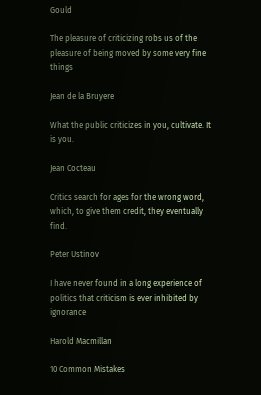Gould

The pleasure of criticizing robs us of the pleasure of being moved by some very fine things

Jean de la Bruyere

What the public criticizes in you, cultivate. It is you.

Jean Cocteau

Critics search for ages for the wrong word, which, to give them credit, they eventually find.

Peter Ustinov

I have never found in a long experience of politics that criticism is ever inhibited by ignorance

Harold Macmillan

10 Common Mistakes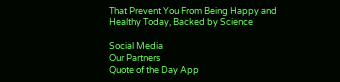That Prevent You From Being Happy and Healthy Today, Backed by Science

Social Media
Our Partners
Quote of the Day App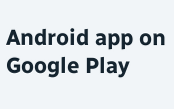Android app on Google Play